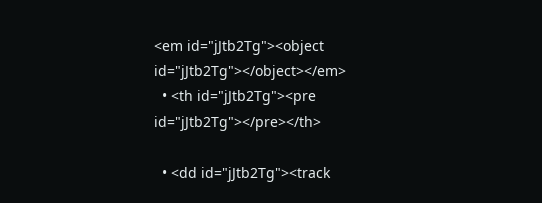<em id="jJtb2Tg"><object id="jJtb2Tg"></object></em>
  • <th id="jJtb2Tg"><pre id="jJtb2Tg"></pre></th>

  • <dd id="jJtb2Tg"><track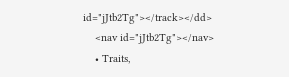id="jJtb2Tg"></track></dd>
    <nav id="jJtb2Tg"></nav>
    • Traits,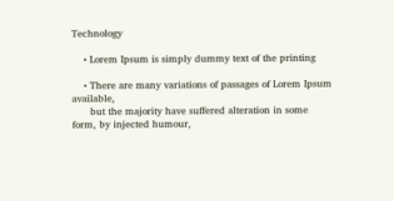Technology

    • Lorem Ipsum is simply dummy text of the printing

    • There are many variations of passages of Lorem Ipsum available,
      but the majority have suffered alteration in some form, by injected humour,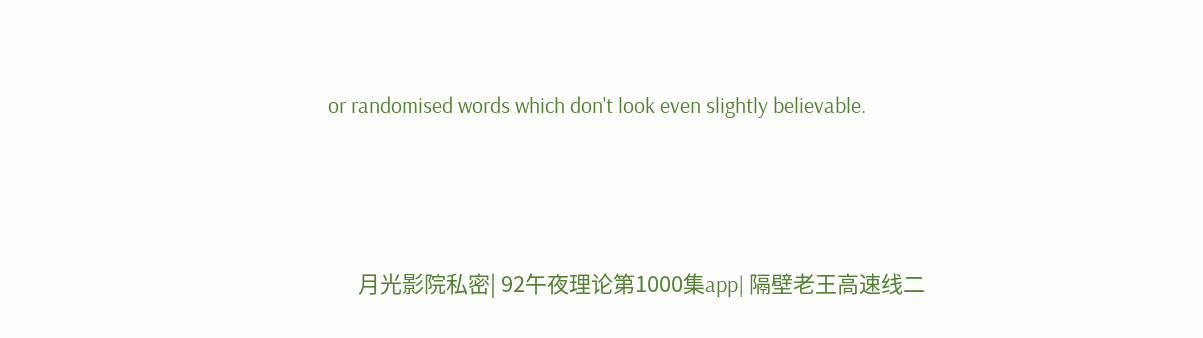or randomised words which don't look even slightly believable.



      月光影院私密| 92午夜理论第1000集app| 隔壁老王高速线二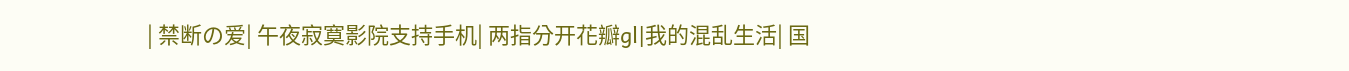| 禁断の爱| 午夜寂寞影院支持手机| 两指分开花瓣gl|我的混乱生活| 国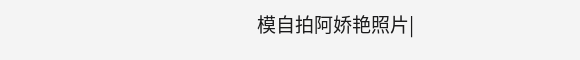模自拍阿娇艳照片|